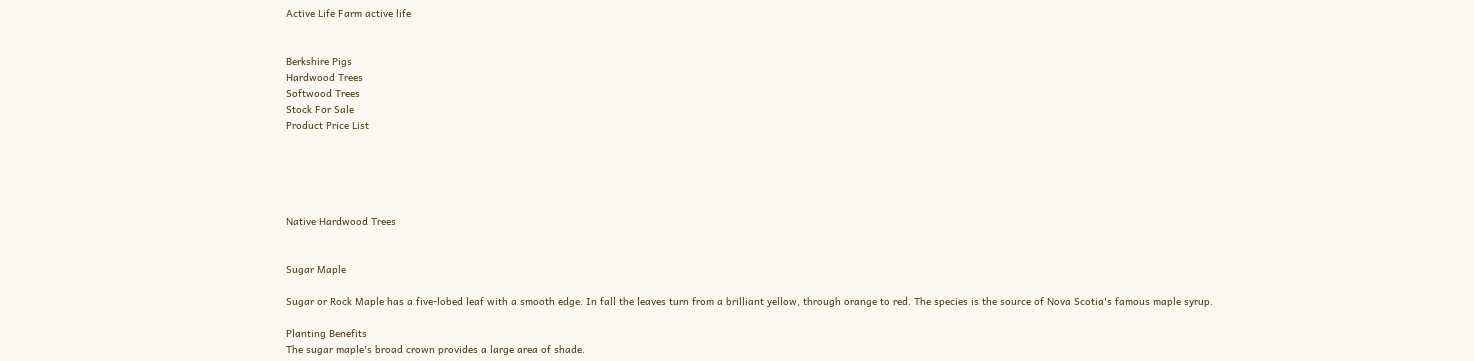Active Life Farm active life


Berkshire Pigs
Hardwood Trees
Softwood Trees
Stock For Sale
Product Price List





Native Hardwood Trees


Sugar Maple

Sugar or Rock Maple has a five-lobed leaf with a smooth edge. In fall the leaves turn from a brilliant yellow, through orange to red. The species is the source of Nova Scotia's famous maple syrup.

Planting Benefits
The sugar maple's broad crown provides a large area of shade.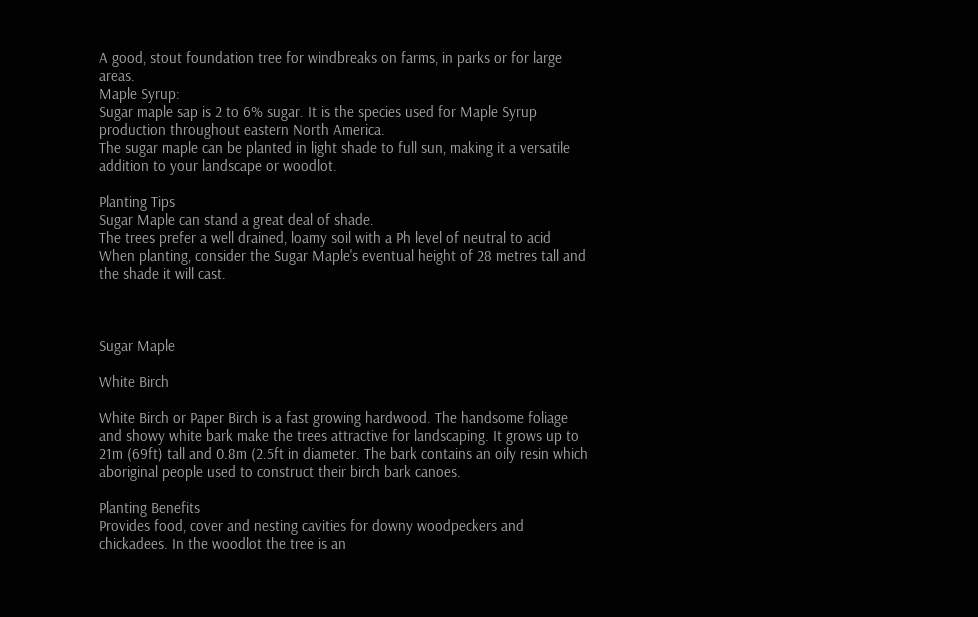A good, stout foundation tree for windbreaks on farms, in parks or for large areas.
Maple Syrup:
Sugar maple sap is 2 to 6% sugar. It is the species used for Maple Syrup production throughout eastern North America.
The sugar maple can be planted in light shade to full sun, making it a versatile addition to your landscape or woodlot.

Planting Tips
Sugar Maple can stand a great deal of shade.
The trees prefer a well drained, loamy soil with a Ph level of neutral to acid
When planting, consider the Sugar Maple's eventual height of 28 metres tall and the shade it will cast.



Sugar Maple

White Birch

White Birch or Paper Birch is a fast growing hardwood. The handsome foliage and showy white bark make the trees attractive for landscaping. It grows up to 21m (69ft) tall and 0.8m (2.5ft in diameter. The bark contains an oily resin which aboriginal people used to construct their birch bark canoes.

Planting Benefits
Provides food, cover and nesting cavities for downy woodpeckers and chickadees. In the woodlot the tree is an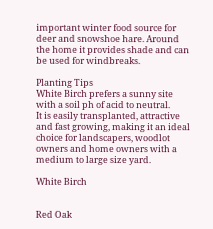important winter food source for deer and snowshoe hare. Around the home it provides shade and can be used for windbreaks.

Planting Tips
White Birch prefers a sunny site with a soil ph of acid to neutral.
It is easily transplanted, attractive and fast growing, making it an ideal choice for landscapers, woodlot owners and home owners with a medium to large size yard.

White Birch


Red Oak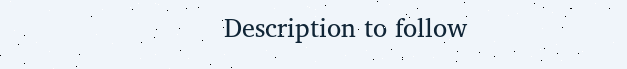Description to follow